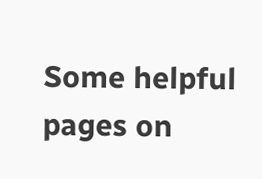Some helpful pages on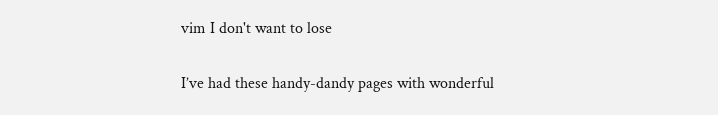vim I don't want to lose

I’ve had these handy-dandy pages with wonderful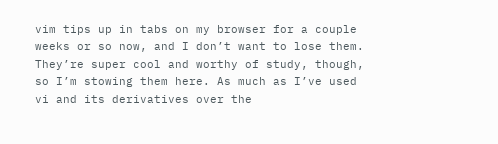vim tips up in tabs on my browser for a couple weeks or so now, and I don’t want to lose them. They’re super cool and worthy of study, though, so I’m stowing them here. As much as I’ve used vi and its derivatives over the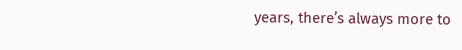years, there’s always more to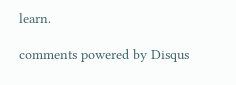learn.

comments powered by Disqus